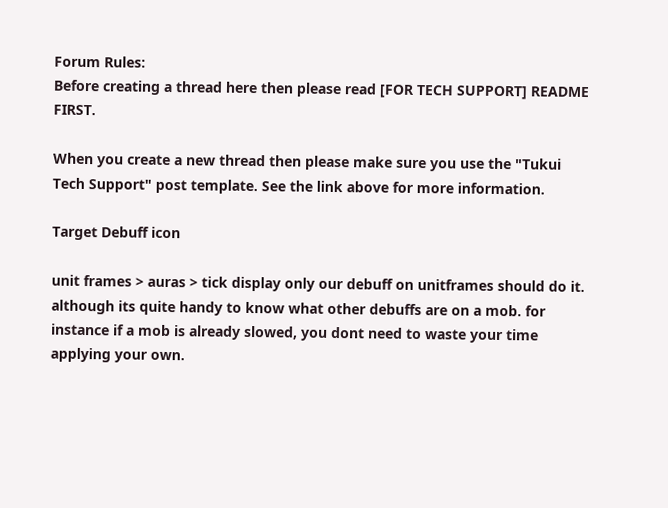Forum Rules:
Before creating a thread here then please read [FOR TECH SUPPORT] README FIRST.

When you create a new thread then please make sure you use the "Tukui Tech Support" post template. See the link above for more information.

Target Debuff icon

unit frames > auras > tick display only our debuff on unitframes should do it.
although its quite handy to know what other debuffs are on a mob. for instance if a mob is already slowed, you dont need to waste your time applying your own.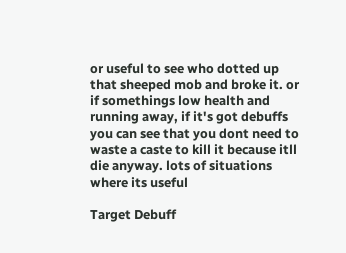or useful to see who dotted up that sheeped mob and broke it. or if somethings low health and running away, if it's got debuffs you can see that you dont need to waste a caste to kill it because itll die anyway. lots of situations where its useful

Target Debuff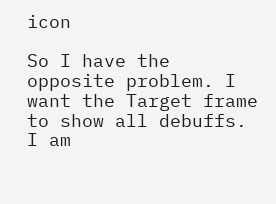icon

So I have the opposite problem. I want the Target frame to show all debuffs. I am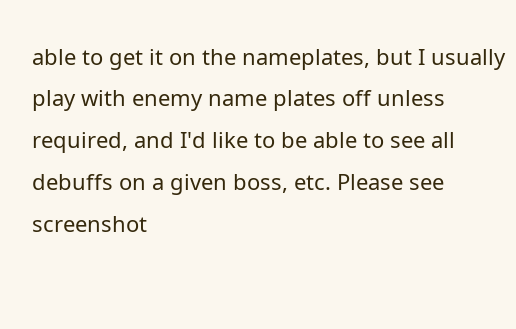able to get it on the nameplates, but I usually play with enemy name plates off unless required, and I'd like to be able to see all debuffs on a given boss, etc. Please see screenshot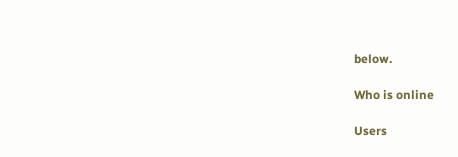below.

Who is online

Users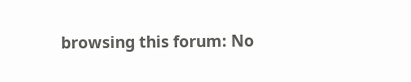browsing this forum: No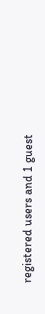registered users and 1 guest